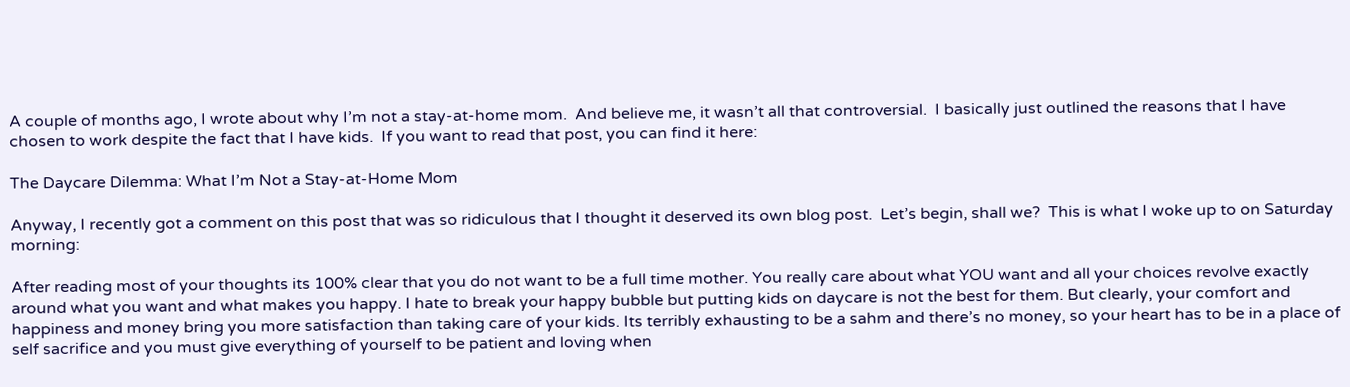A couple of months ago, I wrote about why I’m not a stay-at-home mom.  And believe me, it wasn’t all that controversial.  I basically just outlined the reasons that I have chosen to work despite the fact that I have kids.  If you want to read that post, you can find it here:

The Daycare Dilemma: What I’m Not a Stay-at-Home Mom

Anyway, I recently got a comment on this post that was so ridiculous that I thought it deserved its own blog post.  Let’s begin, shall we?  This is what I woke up to on Saturday morning:

After reading most of your thoughts its 100% clear that you do not want to be a full time mother. You really care about what YOU want and all your choices revolve exactly around what you want and what makes you happy. I hate to break your happy bubble but putting kids on daycare is not the best for them. But clearly, your comfort and happiness and money bring you more satisfaction than taking care of your kids. Its terribly exhausting to be a sahm and there’s no money, so your heart has to be in a place of self sacrifice and you must give everything of yourself to be patient and loving when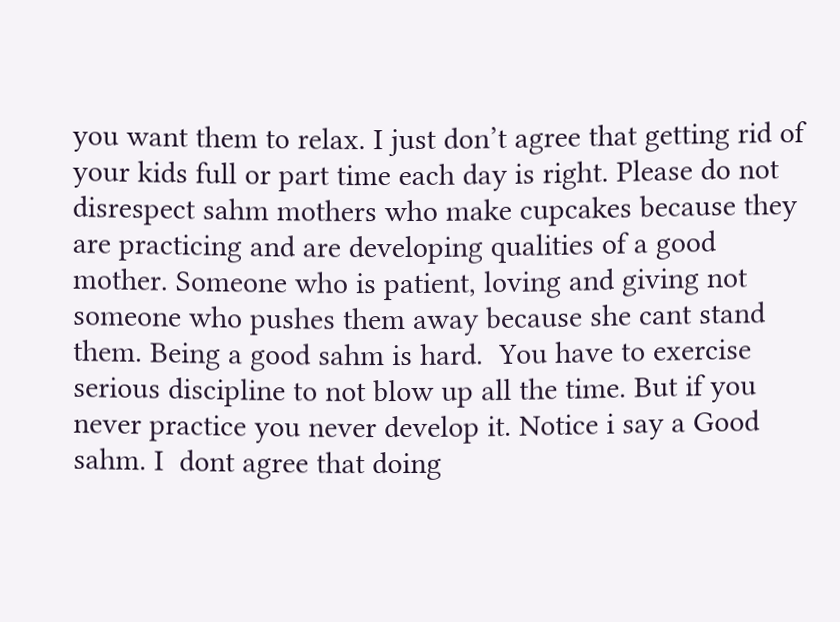you want them to relax. I just don’t agree that getting rid of your kids full or part time each day is right. Please do not disrespect sahm mothers who make cupcakes because they are practicing and are developing qualities of a good mother. Someone who is patient, loving and giving not someone who pushes them away because she cant stand them. Being a good sahm is hard.  You have to exercise serious discipline to not blow up all the time. But if you never practice you never develop it. Notice i say a Good sahm. I  dont agree that doing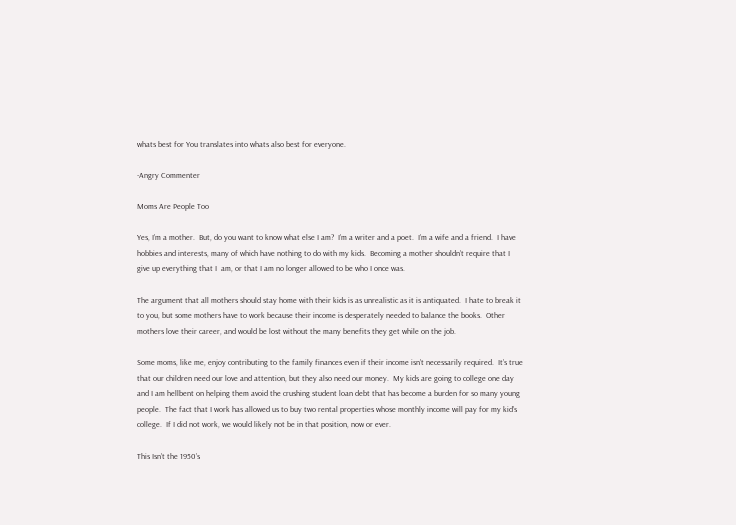whats best for You translates into whats also best for everyone.

-Angry Commenter

Moms Are People Too

Yes, I’m a mother.  But, do you want to know what else I am?  I’m a writer and a poet.  I’m a wife and a friend.  I have hobbies and interests, many of which have nothing to do with my kids.  Becoming a mother shouldn’t require that I give up everything that I  am, or that I am no longer allowed to be who I once was.

The argument that all mothers should stay home with their kids is as unrealistic as it is antiquated.  I hate to break it to you, but some mothers have to work because their income is desperately needed to balance the books.  Other mothers love their career, and would be lost without the many benefits they get while on the job.

Some moms, like me, enjoy contributing to the family finances even if their income isn’t necessarily required.  It’s true that our children need our love and attention, but they also need our money.  My kids are going to college one day and I am hellbent on helping them avoid the crushing student loan debt that has become a burden for so many young people.  The fact that I work has allowed us to buy two rental properties whose monthly income will pay for my kid’s college.  If I did not work, we would likely not be in that position, now or ever.

This Isn’t the 1950’s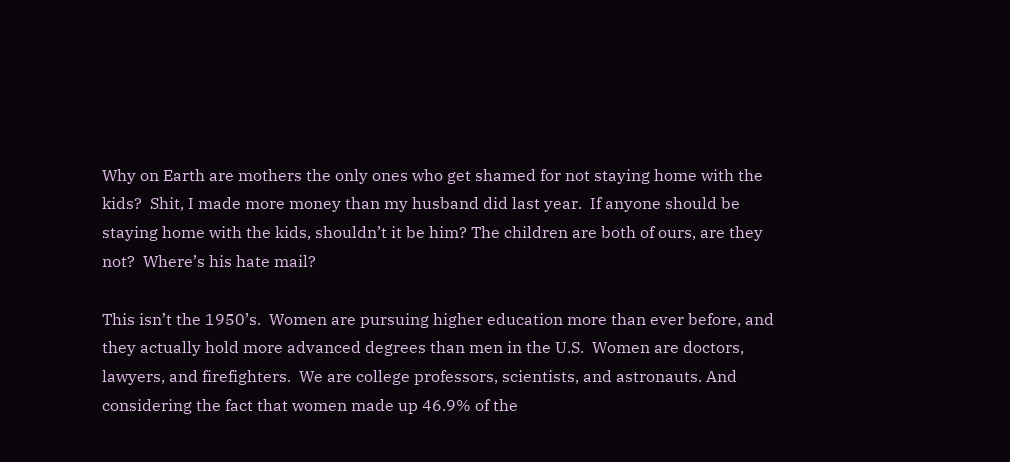Why on Earth are mothers the only ones who get shamed for not staying home with the kids?  Shit, I made more money than my husband did last year.  If anyone should be staying home with the kids, shouldn’t it be him? The children are both of ours, are they not?  Where’s his hate mail?

This isn’t the 1950’s.  Women are pursuing higher education more than ever before, and they actually hold more advanced degrees than men in the U.S.  Women are doctors, lawyers, and firefighters.  We are college professors, scientists, and astronauts. And considering the fact that women made up 46.9% of the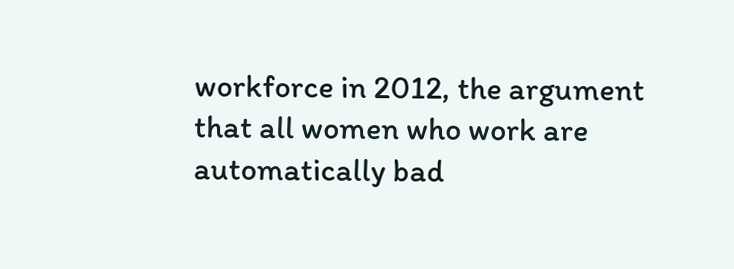workforce in 2012, the argument that all women who work are automatically bad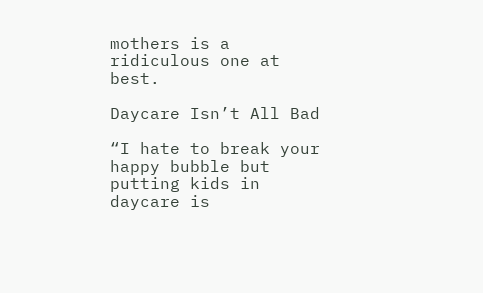mothers is a ridiculous one at best.

Daycare Isn’t All Bad

“I hate to break your happy bubble but putting kids in daycare is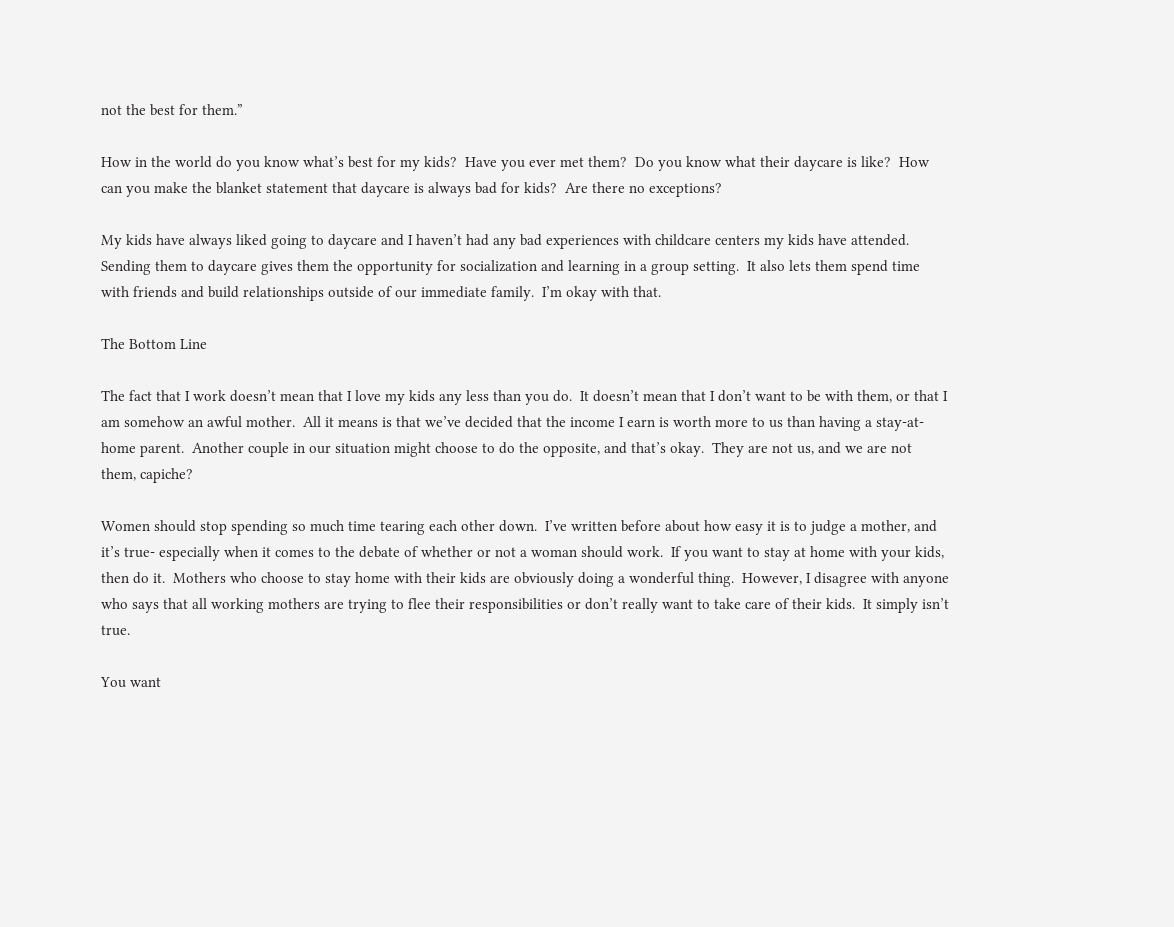not the best for them.”

How in the world do you know what’s best for my kids?  Have you ever met them?  Do you know what their daycare is like?  How can you make the blanket statement that daycare is always bad for kids?  Are there no exceptions?

My kids have always liked going to daycare and I haven’t had any bad experiences with childcare centers my kids have attended.  Sending them to daycare gives them the opportunity for socialization and learning in a group setting.  It also lets them spend time with friends and build relationships outside of our immediate family.  I’m okay with that.

The Bottom Line

The fact that I work doesn’t mean that I love my kids any less than you do.  It doesn’t mean that I don’t want to be with them, or that I am somehow an awful mother.  All it means is that we’ve decided that the income I earn is worth more to us than having a stay-at-home parent.  Another couple in our situation might choose to do the opposite, and that’s okay.  They are not us, and we are not them, capiche?

Women should stop spending so much time tearing each other down.  I’ve written before about how easy it is to judge a mother, and it’s true- especially when it comes to the debate of whether or not a woman should work.  If you want to stay at home with your kids, then do it.  Mothers who choose to stay home with their kids are obviously doing a wonderful thing.  However, I disagree with anyone who says that all working mothers are trying to flee their responsibilities or don’t really want to take care of their kids.  It simply isn’t true.

You want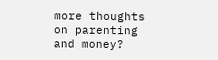more thoughts on parenting and money?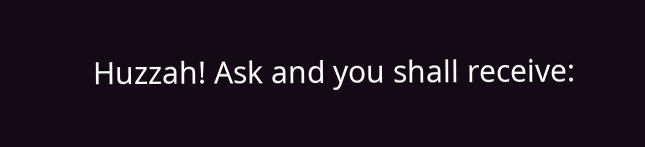Huzzah! Ask and you shall receive: